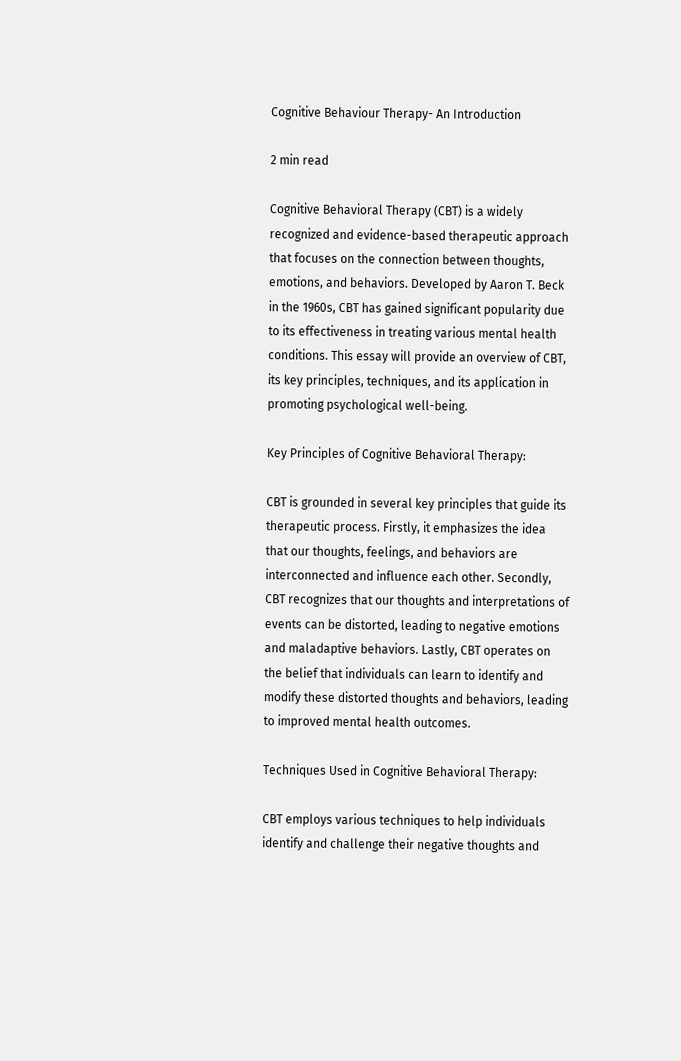Cognitive Behaviour Therapy- An Introduction

2 min read

Cognitive Behavioral Therapy (CBT) is a widely recognized and evidence-based therapeutic approach that focuses on the connection between thoughts, emotions, and behaviors. Developed by Aaron T. Beck in the 1960s, CBT has gained significant popularity due to its effectiveness in treating various mental health conditions. This essay will provide an overview of CBT, its key principles, techniques, and its application in promoting psychological well-being.

Key Principles of Cognitive Behavioral Therapy:

CBT is grounded in several key principles that guide its therapeutic process. Firstly, it emphasizes the idea that our thoughts, feelings, and behaviors are interconnected and influence each other. Secondly, CBT recognizes that our thoughts and interpretations of events can be distorted, leading to negative emotions and maladaptive behaviors. Lastly, CBT operates on the belief that individuals can learn to identify and modify these distorted thoughts and behaviors, leading to improved mental health outcomes.

Techniques Used in Cognitive Behavioral Therapy:

CBT employs various techniques to help individuals identify and challenge their negative thoughts and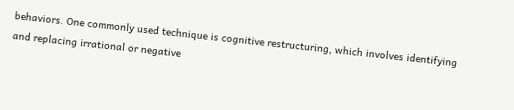behaviors. One commonly used technique is cognitive restructuring, which involves identifying and replacing irrational or negative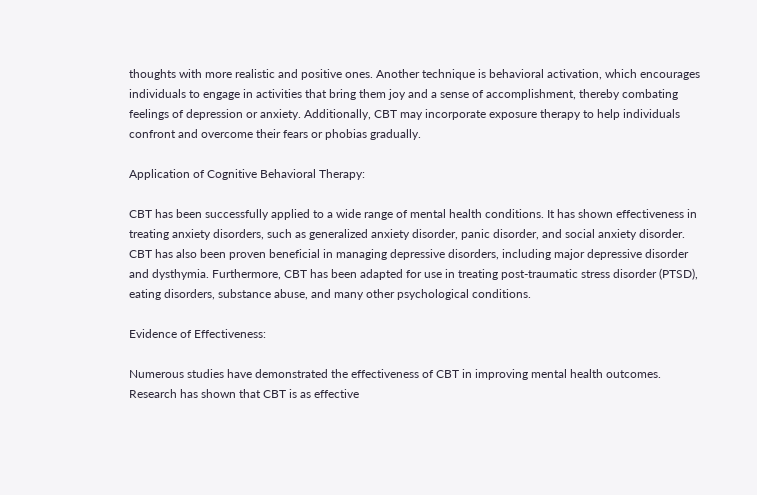thoughts with more realistic and positive ones. Another technique is behavioral activation, which encourages individuals to engage in activities that bring them joy and a sense of accomplishment, thereby combating feelings of depression or anxiety. Additionally, CBT may incorporate exposure therapy to help individuals confront and overcome their fears or phobias gradually.

Application of Cognitive Behavioral Therapy:

CBT has been successfully applied to a wide range of mental health conditions. It has shown effectiveness in treating anxiety disorders, such as generalized anxiety disorder, panic disorder, and social anxiety disorder. CBT has also been proven beneficial in managing depressive disorders, including major depressive disorder and dysthymia. Furthermore, CBT has been adapted for use in treating post-traumatic stress disorder (PTSD), eating disorders, substance abuse, and many other psychological conditions.

Evidence of Effectiveness:

Numerous studies have demonstrated the effectiveness of CBT in improving mental health outcomes. Research has shown that CBT is as effective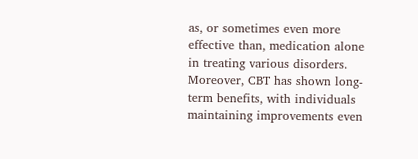as, or sometimes even more effective than, medication alone in treating various disorders. Moreover, CBT has shown long-term benefits, with individuals maintaining improvements even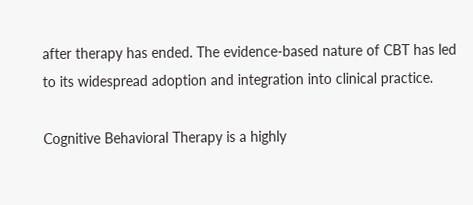after therapy has ended. The evidence-based nature of CBT has led to its widespread adoption and integration into clinical practice.

Cognitive Behavioral Therapy is a highly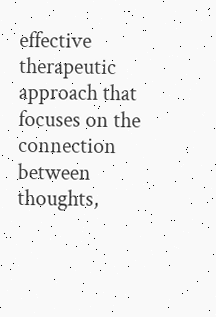effective therapeutic approach that focuses on the connection between thoughts,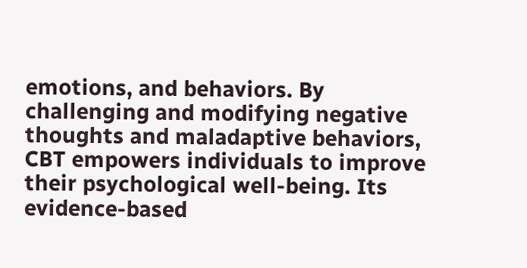emotions, and behaviors. By challenging and modifying negative thoughts and maladaptive behaviors, CBT empowers individuals to improve their psychological well-being. Its evidence-based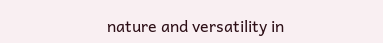nature and versatility in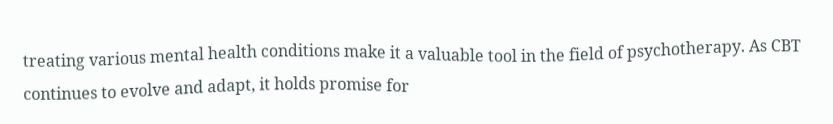treating various mental health conditions make it a valuable tool in the field of psychotherapy. As CBT continues to evolve and adapt, it holds promise for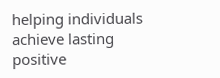helping individuals achieve lasting positive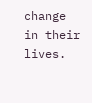change in their lives.